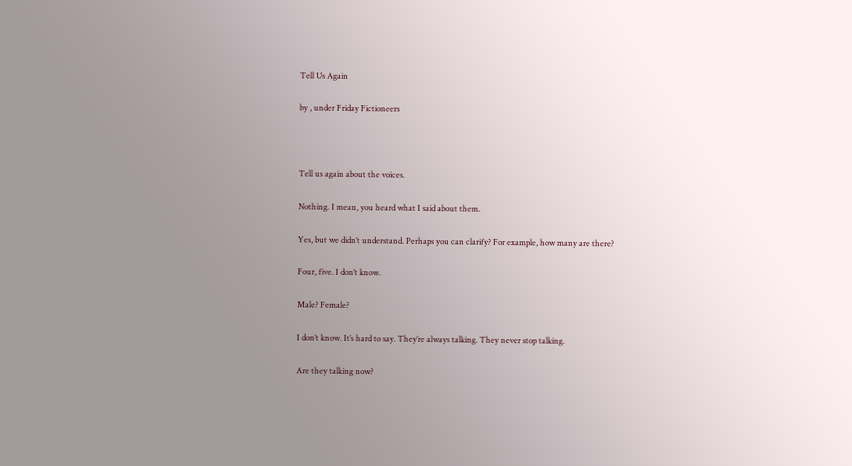Tell Us Again

by , under Friday Fictioneers



Tell us again about the voices.

Nothing. I mean, you heard what I said about them.

Yes, but we didn’t understand. Perhaps you can clarify? For example, how many are there?

Four, five. I don’t know.

Male? Female?

I don’t know. It’s hard to say. They’re always talking. They never stop talking.

Are they talking now?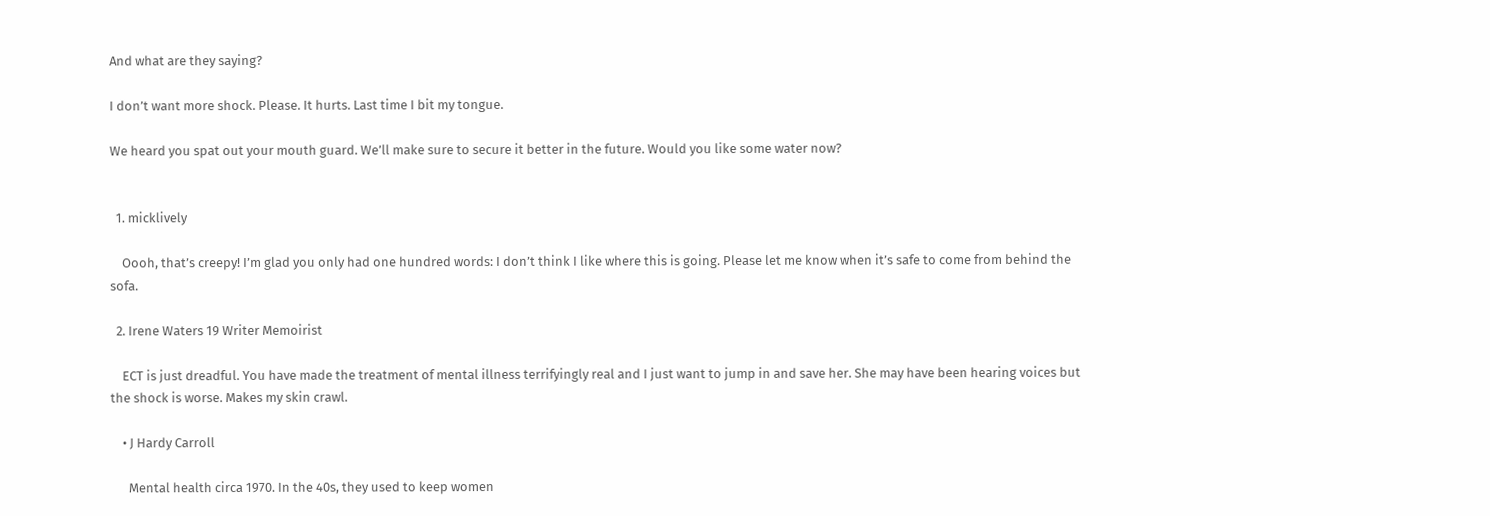And what are they saying?

I don’t want more shock. Please. It hurts. Last time I bit my tongue.

We heard you spat out your mouth guard. We’ll make sure to secure it better in the future. Would you like some water now?


  1. micklively

    Oooh, that’s creepy! I’m glad you only had one hundred words: I don’t think I like where this is going. Please let me know when it’s safe to come from behind the sofa.

  2. Irene Waters 19 Writer Memoirist

    ECT is just dreadful. You have made the treatment of mental illness terrifyingly real and I just want to jump in and save her. She may have been hearing voices but the shock is worse. Makes my skin crawl.

    • J Hardy Carroll

      Mental health circa 1970. In the 40s, they used to keep women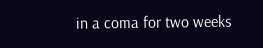in a coma for two weeks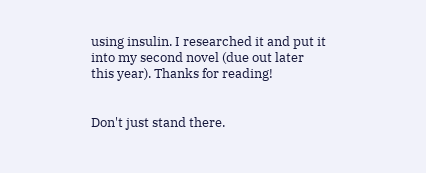using insulin. I researched it and put it into my second novel (due out later this year). Thanks for reading!


Don't just stand there.